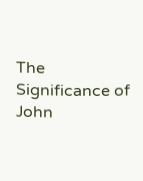The Significance of John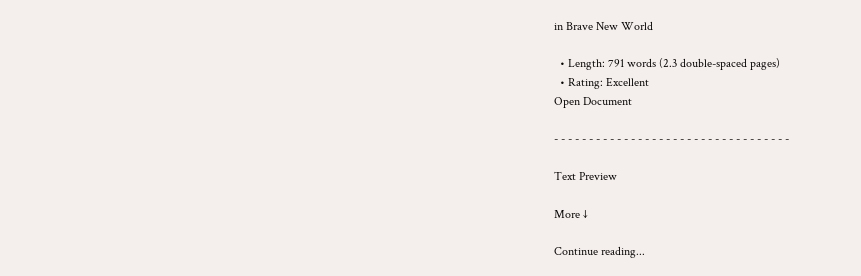in Brave New World

  • Length: 791 words (2.3 double-spaced pages)
  • Rating: Excellent
Open Document

- - - - - - - - - - - - - - - - - - - - - - - - - - - - - - - - - -

Text Preview

More ↓

Continue reading...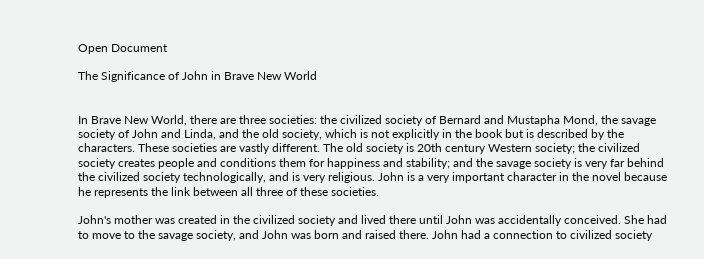Open Document

The Significance of John in Brave New World


In Brave New World, there are three societies: the civilized society of Bernard and Mustapha Mond, the savage society of John and Linda, and the old society, which is not explicitly in the book but is described by the characters. These societies are vastly different. The old society is 20th century Western society; the civilized society creates people and conditions them for happiness and stability; and the savage society is very far behind the civilized society technologically, and is very religious. John is a very important character in the novel because he represents the link between all three of these societies.

John's mother was created in the civilized society and lived there until John was accidentally conceived. She had to move to the savage society, and John was born and raised there. John had a connection to civilized society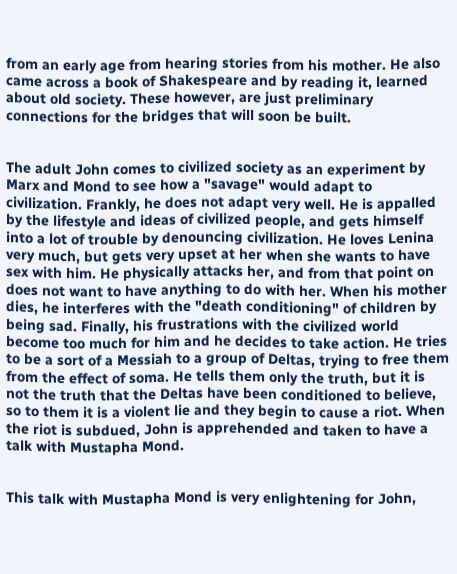from an early age from hearing stories from his mother. He also came across a book of Shakespeare and by reading it, learned about old society. These however, are just preliminary connections for the bridges that will soon be built.


The adult John comes to civilized society as an experiment by Marx and Mond to see how a "savage" would adapt to civilization. Frankly, he does not adapt very well. He is appalled by the lifestyle and ideas of civilized people, and gets himself into a lot of trouble by denouncing civilization. He loves Lenina very much, but gets very upset at her when she wants to have sex with him. He physically attacks her, and from that point on does not want to have anything to do with her. When his mother dies, he interferes with the "death conditioning" of children by being sad. Finally, his frustrations with the civilized world become too much for him and he decides to take action. He tries to be a sort of a Messiah to a group of Deltas, trying to free them from the effect of soma. He tells them only the truth, but it is not the truth that the Deltas have been conditioned to believe, so to them it is a violent lie and they begin to cause a riot. When the riot is subdued, John is apprehended and taken to have a talk with Mustapha Mond.


This talk with Mustapha Mond is very enlightening for John,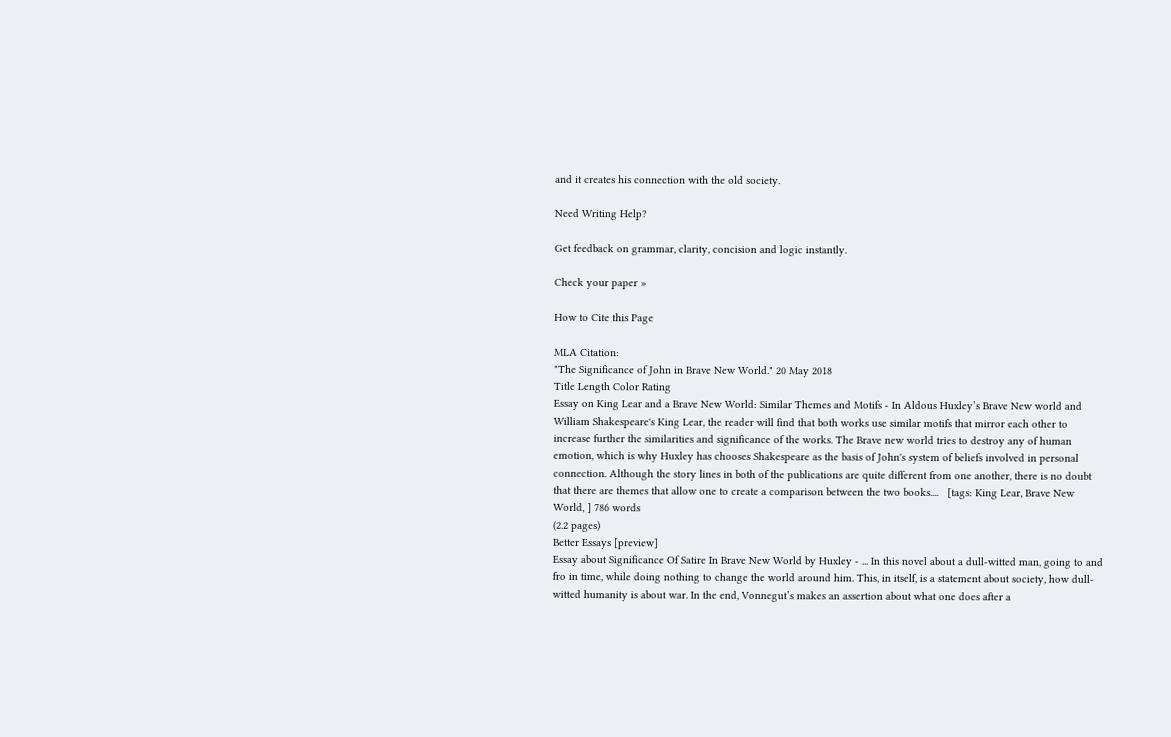and it creates his connection with the old society.

Need Writing Help?

Get feedback on grammar, clarity, concision and logic instantly.

Check your paper »

How to Cite this Page

MLA Citation:
"The Significance of John in Brave New World." 20 May 2018
Title Length Color Rating
Essay on King Lear and a Brave New World: Similar Themes and Motifs - In Aldous Huxley’s Brave New world and William Shakespeare's King Lear, the reader will find that both works use similar motifs that mirror each other to increase further the similarities and significance of the works. The Brave new world tries to destroy any of human emotion, which is why Huxley has chooses Shakespeare as the basis of John's system of beliefs involved in personal connection. Although the story lines in both of the publications are quite different from one another, there is no doubt that there are themes that allow one to create a comparison between the two books....   [tags: King Lear, Brave New World, ] 786 words
(2.2 pages)
Better Essays [preview]
Essay about Significance Of Satire In Brave New World by Huxley - ... In this novel about a dull-witted man, going to and fro in time, while doing nothing to change the world around him. This, in itself, is a statement about society, how dull-witted humanity is about war. In the end, Vonnegut’s makes an assertion about what one does after a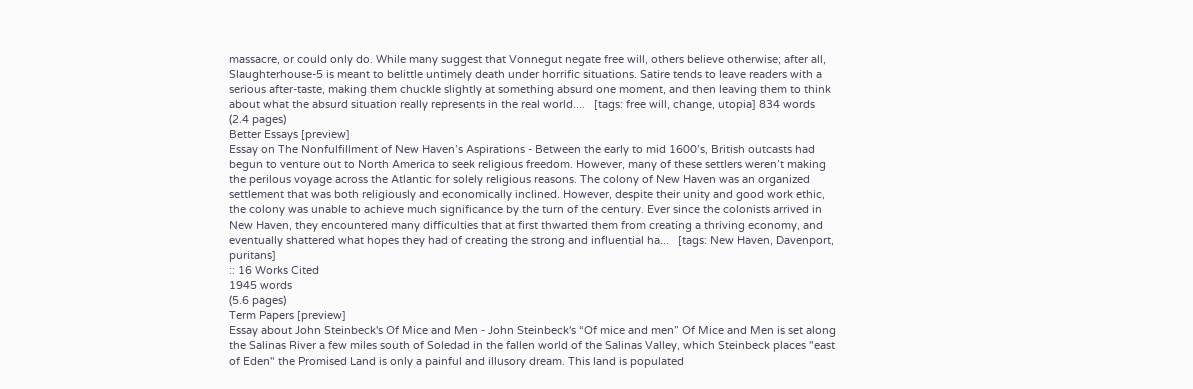massacre, or could only do. While many suggest that Vonnegut negate free will, others believe otherwise; after all, Slaughterhouse-5 is meant to belittle untimely death under horrific situations. Satire tends to leave readers with a serious after-taste, making them chuckle slightly at something absurd one moment, and then leaving them to think about what the absurd situation really represents in the real world....   [tags: free will, change, utopia] 834 words
(2.4 pages)
Better Essays [preview]
Essay on The Nonfulfillment of New Haven’s Aspirations - Between the early to mid 1600’s, British outcasts had begun to venture out to North America to seek religious freedom. However, many of these settlers weren’t making the perilous voyage across the Atlantic for solely religious reasons. The colony of New Haven was an organized settlement that was both religiously and economically inclined. However, despite their unity and good work ethic, the colony was unable to achieve much significance by the turn of the century. Ever since the colonists arrived in New Haven, they encountered many difficulties that at first thwarted them from creating a thriving economy, and eventually shattered what hopes they had of creating the strong and influential ha...   [tags: New Haven, Davenport, puritans]
:: 16 Works Cited
1945 words
(5.6 pages)
Term Papers [preview]
Essay about John Steinbeck's Of Mice and Men - John Steinbeck's “Of mice and men” Of Mice and Men is set along the Salinas River a few miles south of Soledad in the fallen world of the Salinas Valley, which Steinbeck places "east of Eden" the Promised Land is only a painful and illusory dream. This land is populated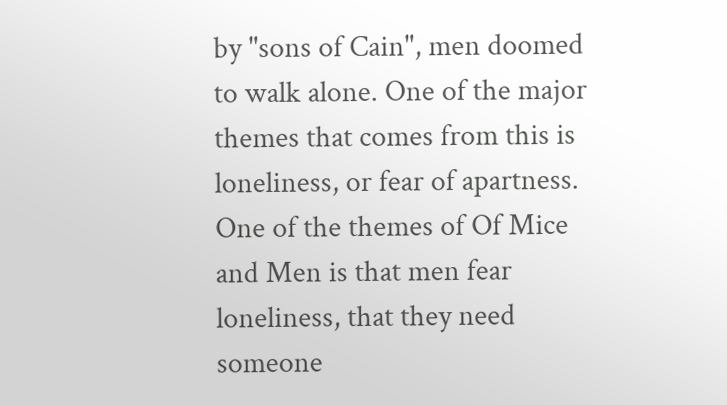by "sons of Cain", men doomed to walk alone. One of the major themes that comes from this is loneliness, or fear of apartness. One of the themes of Of Mice and Men is that men fear loneliness, that they need someone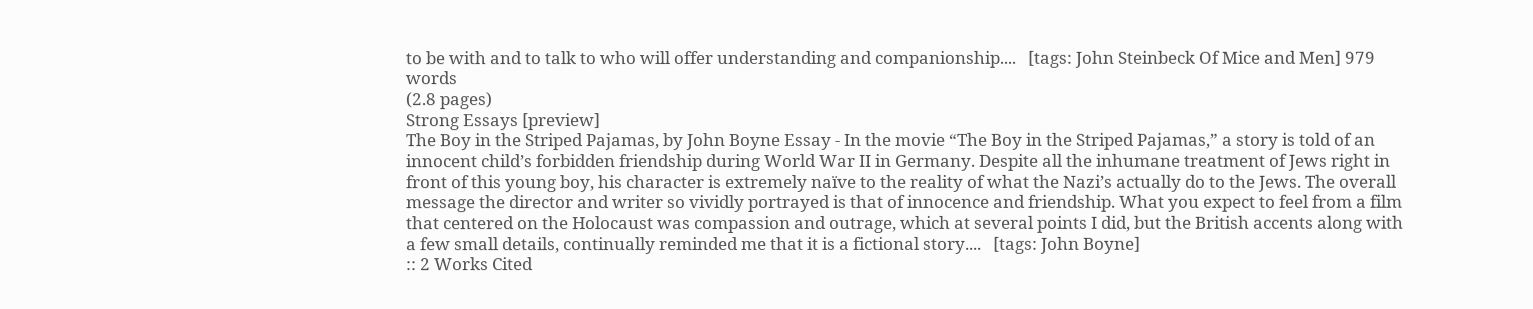to be with and to talk to who will offer understanding and companionship....   [tags: John Steinbeck Of Mice and Men] 979 words
(2.8 pages)
Strong Essays [preview]
The Boy in the Striped Pajamas, by John Boyne Essay - In the movie “The Boy in the Striped Pajamas,” a story is told of an innocent child’s forbidden friendship during World War II in Germany. Despite all the inhumane treatment of Jews right in front of this young boy, his character is extremely naïve to the reality of what the Nazi’s actually do to the Jews. The overall message the director and writer so vividly portrayed is that of innocence and friendship. What you expect to feel from a film that centered on the Holocaust was compassion and outrage, which at several points I did, but the British accents along with a few small details, continually reminded me that it is a fictional story....   [tags: John Boyne]
:: 2 Works Cited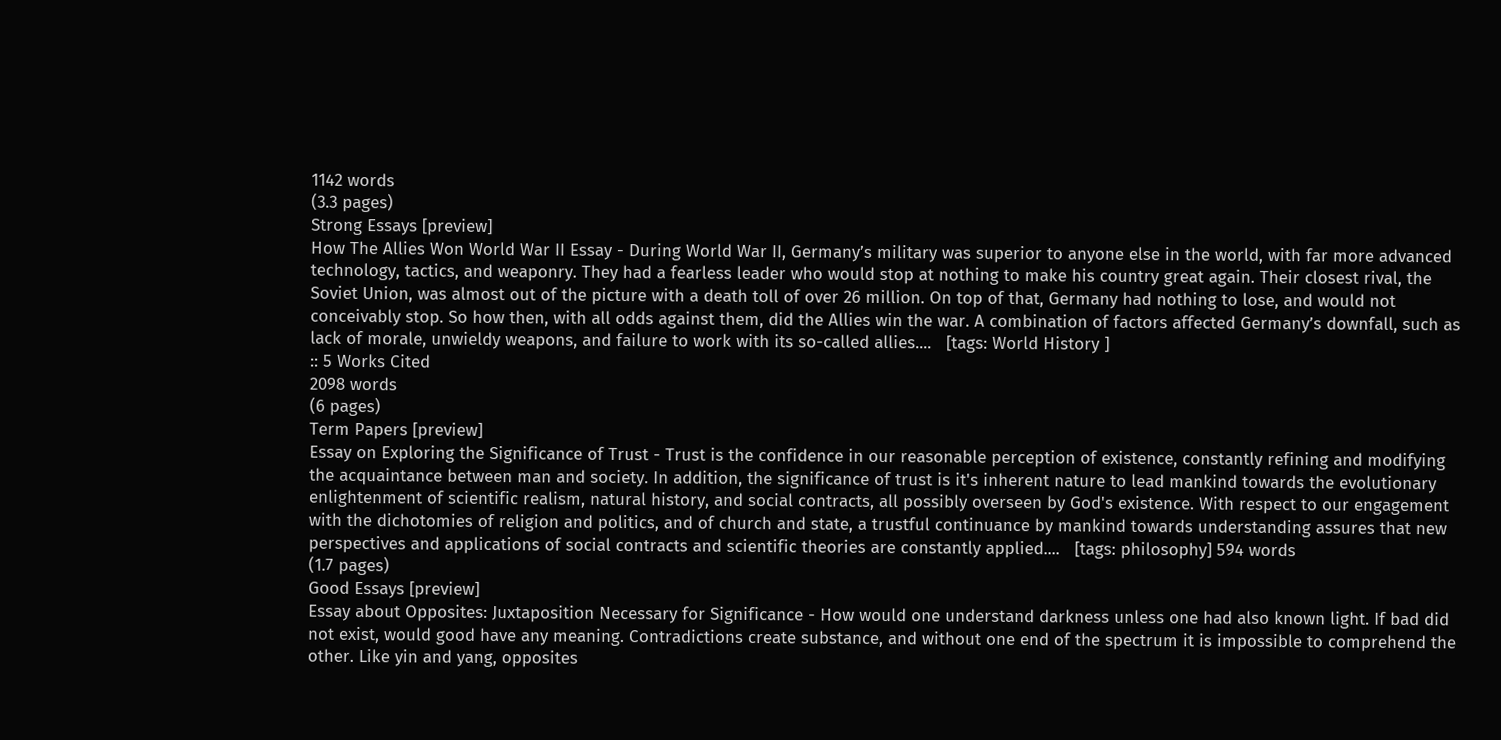1142 words
(3.3 pages)
Strong Essays [preview]
How The Allies Won World War II Essay - During World War II, Germany’s military was superior to anyone else in the world, with far more advanced technology, tactics, and weaponry. They had a fearless leader who would stop at nothing to make his country great again. Their closest rival, the Soviet Union, was almost out of the picture with a death toll of over 26 million. On top of that, Germany had nothing to lose, and would not conceivably stop. So how then, with all odds against them, did the Allies win the war. A combination of factors affected Germany’s downfall, such as lack of morale, unwieldy weapons, and failure to work with its so-called allies....   [tags: World History ]
:: 5 Works Cited
2098 words
(6 pages)
Term Papers [preview]
Essay on Exploring the Significance of Trust - Trust is the confidence in our reasonable perception of existence, constantly refining and modifying the acquaintance between man and society. In addition, the significance of trust is it's inherent nature to lead mankind towards the evolutionary enlightenment of scientific realism, natural history, and social contracts, all possibly overseen by God's existence. With respect to our engagement with the dichotomies of religion and politics, and of church and state, a trustful continuance by mankind towards understanding assures that new perspectives and applications of social contracts and scientific theories are constantly applied....   [tags: philosophy] 594 words
(1.7 pages)
Good Essays [preview]
Essay about Opposites: Juxtaposition Necessary for Significance - How would one understand darkness unless one had also known light. If bad did not exist, would good have any meaning. Contradictions create substance, and without one end of the spectrum it is impossible to comprehend the other. Like yin and yang, opposites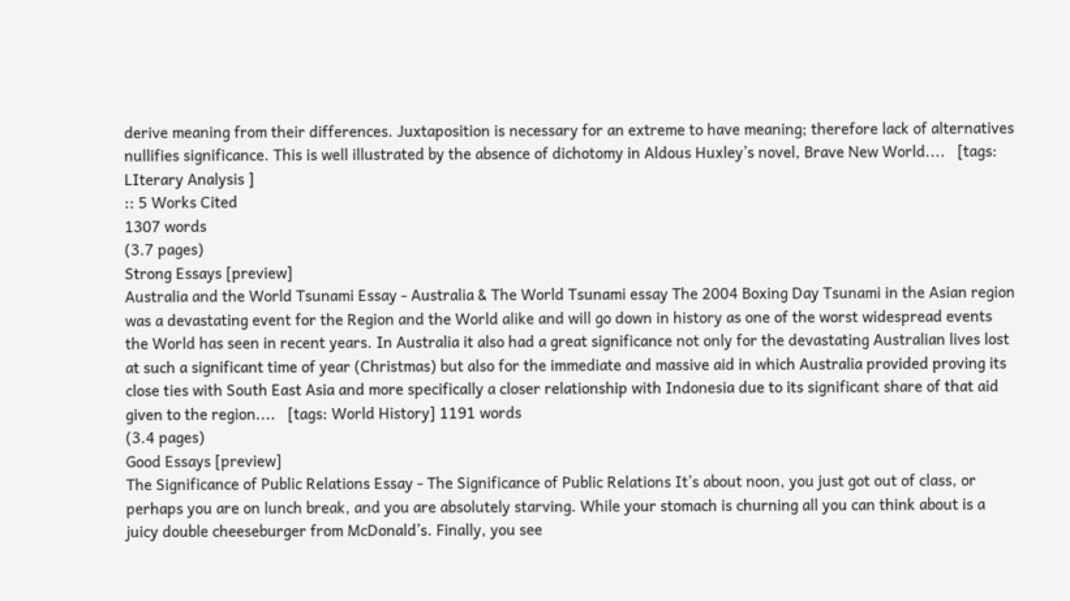derive meaning from their differences. Juxtaposition is necessary for an extreme to have meaning; therefore lack of alternatives nullifies significance. This is well illustrated by the absence of dichotomy in Aldous Huxley’s novel, Brave New World....   [tags: LIterary Analysis ]
:: 5 Works Cited
1307 words
(3.7 pages)
Strong Essays [preview]
Australia and the World Tsunami Essay - Australia & The World Tsunami essay The 2004 Boxing Day Tsunami in the Asian region was a devastating event for the Region and the World alike and will go down in history as one of the worst widespread events the World has seen in recent years. In Australia it also had a great significance not only for the devastating Australian lives lost at such a significant time of year (Christmas) but also for the immediate and massive aid in which Australia provided proving its close ties with South East Asia and more specifically a closer relationship with Indonesia due to its significant share of that aid given to the region....   [tags: World History] 1191 words
(3.4 pages)
Good Essays [preview]
The Significance of Public Relations Essay - The Significance of Public Relations It’s about noon, you just got out of class, or perhaps you are on lunch break, and you are absolutely starving. While your stomach is churning all you can think about is a juicy double cheeseburger from McDonald’s. Finally, you see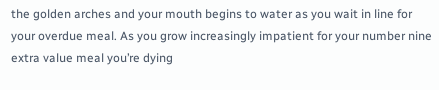the golden arches and your mouth begins to water as you wait in line for your overdue meal. As you grow increasingly impatient for your number nine extra value meal you’re dying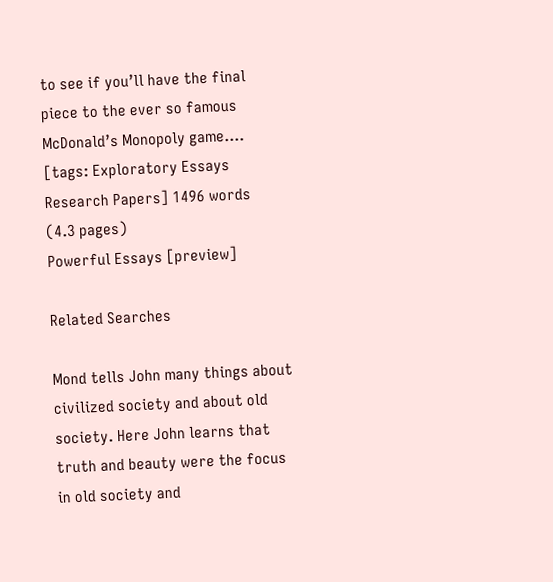to see if you’ll have the final piece to the ever so famous McDonald’s Monopoly game....   [tags: Exploratory Essays Research Papers] 1496 words
(4.3 pages)
Powerful Essays [preview]

Related Searches

Mond tells John many things about civilized society and about old society. Here John learns that truth and beauty were the focus in old society and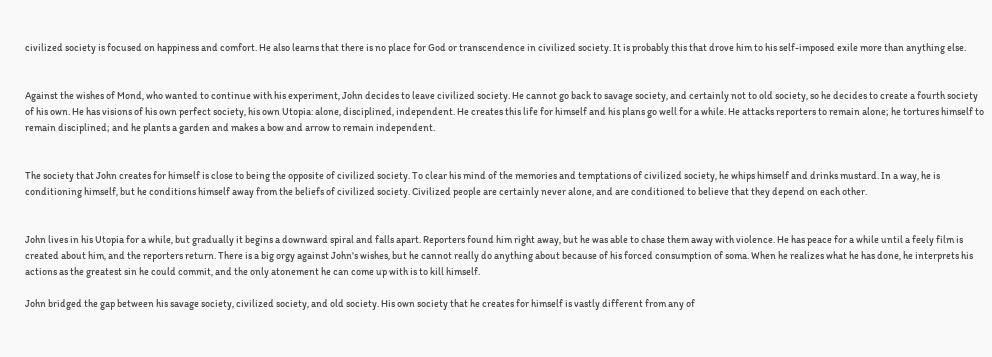civilized society is focused on happiness and comfort. He also learns that there is no place for God or transcendence in civilized society. It is probably this that drove him to his self-imposed exile more than anything else.


Against the wishes of Mond, who wanted to continue with his experiment, John decides to leave civilized society. He cannot go back to savage society, and certainly not to old society, so he decides to create a fourth society of his own. He has visions of his own perfect society, his own Utopia: alone, disciplined, independent. He creates this life for himself and his plans go well for a while. He attacks reporters to remain alone; he tortures himself to remain disciplined; and he plants a garden and makes a bow and arrow to remain independent.


The society that John creates for himself is close to being the opposite of civilized society. To clear his mind of the memories and temptations of civilized society, he whips himself and drinks mustard. In a way, he is conditioning himself, but he conditions himself away from the beliefs of civilized society. Civilized people are certainly never alone, and are conditioned to believe that they depend on each other.


John lives in his Utopia for a while, but gradually it begins a downward spiral and falls apart. Reporters found him right away, but he was able to chase them away with violence. He has peace for a while until a feely film is created about him, and the reporters return. There is a big orgy against John's wishes, but he cannot really do anything about because of his forced consumption of soma. When he realizes what he has done, he interprets his actions as the greatest sin he could commit, and the only atonement he can come up with is to kill himself.

John bridged the gap between his savage society, civilized society, and old society. His own society that he creates for himself is vastly different from any of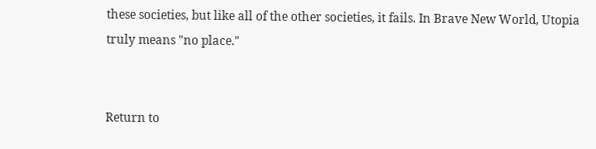these societies, but like all of the other societies, it fails. In Brave New World, Utopia truly means "no place."


Return to